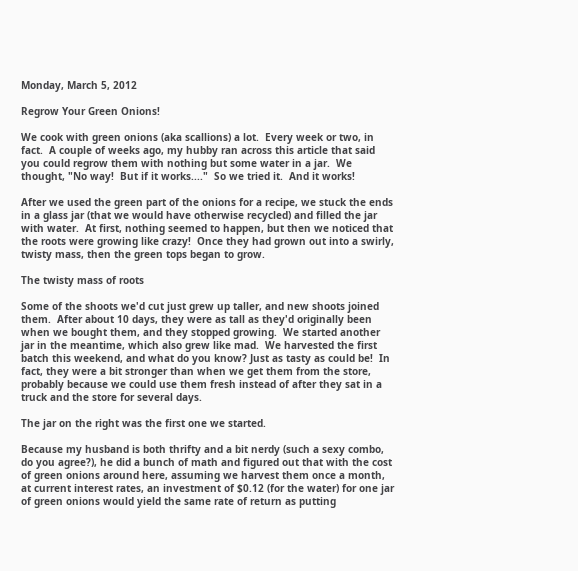Monday, March 5, 2012

Regrow Your Green Onions!

We cook with green onions (aka scallions) a lot.  Every week or two, in fact.  A couple of weeks ago, my hubby ran across this article that said you could regrow them with nothing but some water in a jar.  We thought, "No way!  But if it works...."  So we tried it.  And it works!

After we used the green part of the onions for a recipe, we stuck the ends in a glass jar (that we would have otherwise recycled) and filled the jar with water.  At first, nothing seemed to happen, but then we noticed that the roots were growing like crazy!  Once they had grown out into a swirly, twisty mass, then the green tops began to grow.

The twisty mass of roots

Some of the shoots we'd cut just grew up taller, and new shoots joined them.  After about 10 days, they were as tall as they'd originally been when we bought them, and they stopped growing.  We started another jar in the meantime, which also grew like mad.  We harvested the first batch this weekend, and what do you know? Just as tasty as could be!  In fact, they were a bit stronger than when we get them from the store, probably because we could use them fresh instead of after they sat in a truck and the store for several days.

The jar on the right was the first one we started.

Because my husband is both thrifty and a bit nerdy (such a sexy combo, do you agree?), he did a bunch of math and figured out that with the cost of green onions around here, assuming we harvest them once a month, at current interest rates, an investment of $0.12 (for the water) for one jar of green onions would yield the same rate of return as putting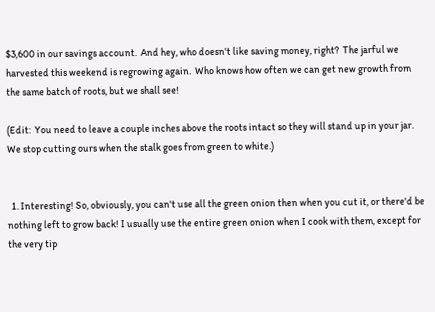$3,600 in our savings account.  And hey, who doesn't like saving money, right?  The jarful we harvested this weekend is regrowing again.  Who knows how often we can get new growth from the same batch of roots, but we shall see!

(Edit:  You need to leave a couple inches above the roots intact so they will stand up in your jar.  We stop cutting ours when the stalk goes from green to white.)


  1. Interesting! So, obviously, you can't use all the green onion then when you cut it, or there'd be nothing left to grow back! I usually use the entire green onion when I cook with them, except for the very tip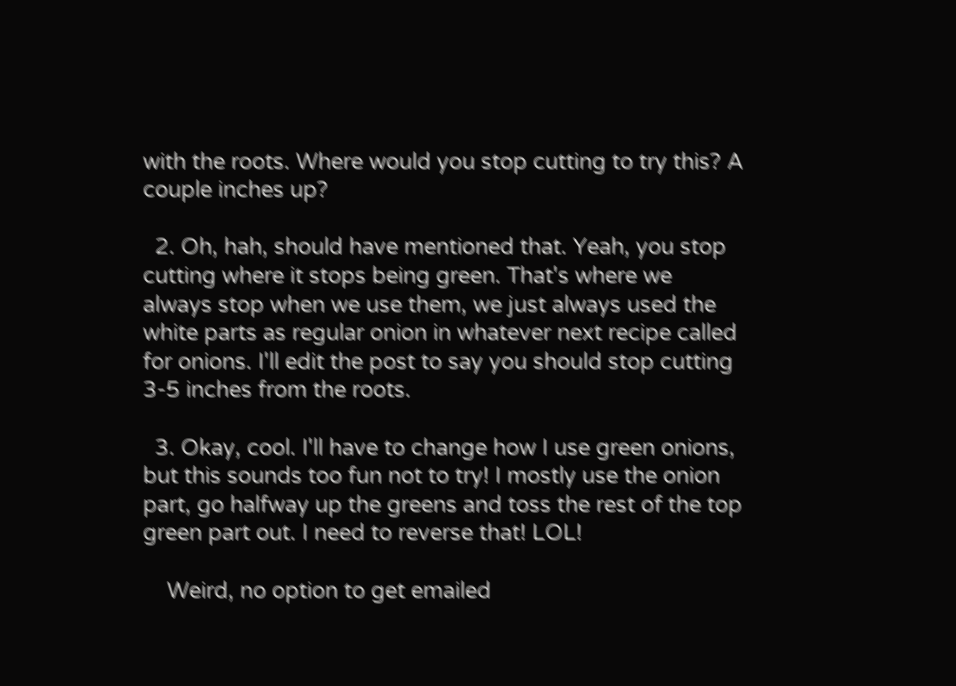with the roots. Where would you stop cutting to try this? A couple inches up?

  2. Oh, hah, should have mentioned that. Yeah, you stop cutting where it stops being green. That's where we always stop when we use them, we just always used the white parts as regular onion in whatever next recipe called for onions. I'll edit the post to say you should stop cutting 3-5 inches from the roots.

  3. Okay, cool. I'll have to change how I use green onions, but this sounds too fun not to try! I mostly use the onion part, go halfway up the greens and toss the rest of the top green part out. I need to reverse that! LOL!

    Weird, no option to get emailed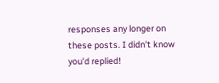responses any longer on these posts. I didn't know you'd replied!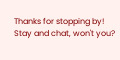Thanks for stopping by! Stay and chat, won't you?